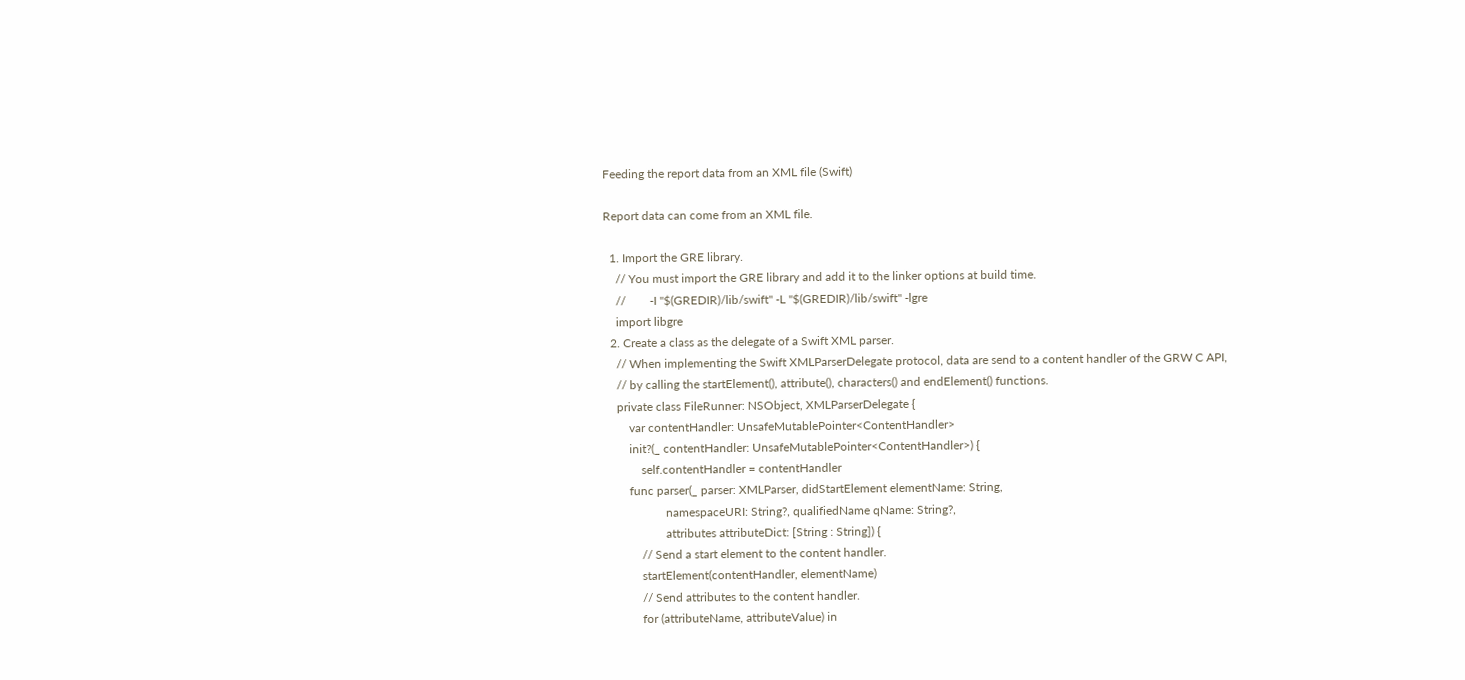Feeding the report data from an XML file (Swift)

Report data can come from an XML file.

  1. Import the GRE library.
    // You must import the GRE library and add it to the linker options at build time.
    //        -I "$(GREDIR)/lib/swift" -L "$(GREDIR)/lib/swift" -lgre
    import libgre
  2. Create a class as the delegate of a Swift XML parser.
    // When implementing the Swift XMLParserDelegate protocol, data are send to a content handler of the GRW C API,
    // by calling the startElement(), attribute(), characters() and endElement() functions.
    private class FileRunner: NSObject, XMLParserDelegate {
        var contentHandler: UnsafeMutablePointer<ContentHandler>
        init?(_ contentHandler: UnsafeMutablePointer<ContentHandler>) {
            self.contentHandler = contentHandler
        func parser(_ parser: XMLParser, didStartElement elementName: String,
                    namespaceURI: String?, qualifiedName qName: String?,
                    attributes attributeDict: [String : String]) {
            // Send a start element to the content handler.
            startElement(contentHandler, elementName)
            // Send attributes to the content handler.
            for (attributeName, attributeValue) in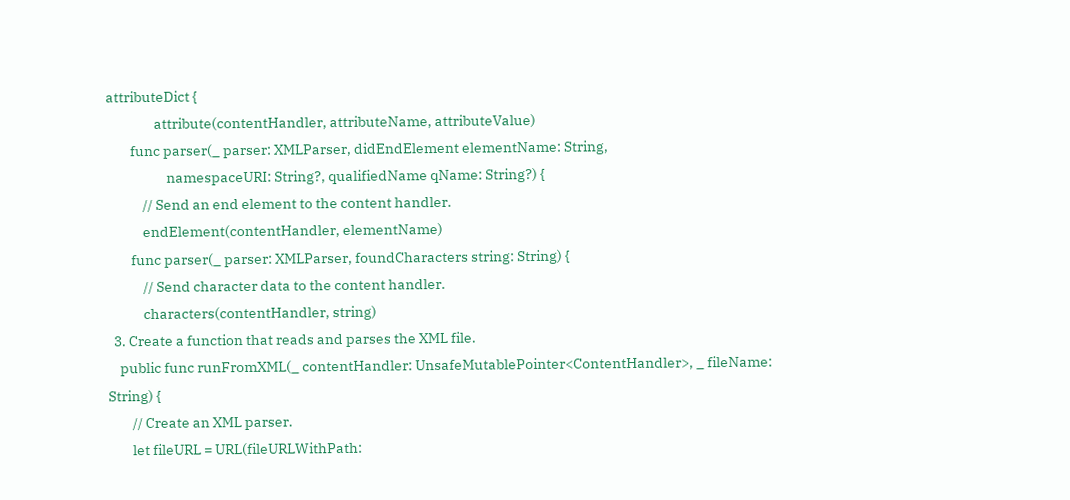attributeDict {
                attribute(contentHandler, attributeName, attributeValue)
        func parser(_ parser: XMLParser, didEndElement elementName: String,
                    namespaceURI: String?, qualifiedName qName: String?) {
            // Send an end element to the content handler.
            endElement(contentHandler, elementName)
        func parser(_ parser: XMLParser, foundCharacters string: String) {
            // Send character data to the content handler.
            characters(contentHandler, string)
  3. Create a function that reads and parses the XML file.
    public func runFromXML(_ contentHandler: UnsafeMutablePointer<ContentHandler>, _ fileName: String) {
        // Create an XML parser.
        let fileURL = URL(fileURLWithPath: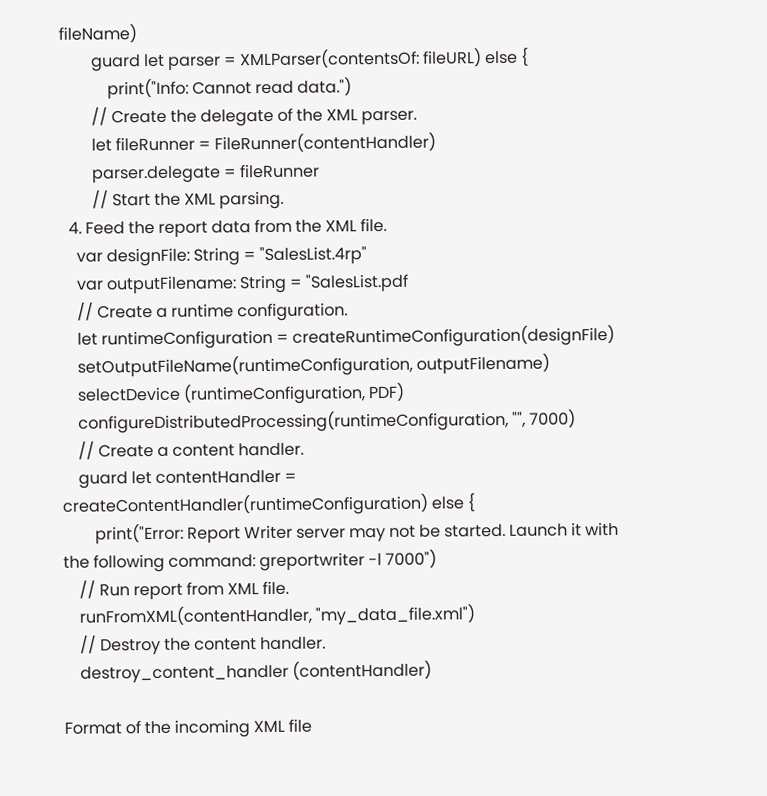fileName)
        guard let parser = XMLParser(contentsOf: fileURL) else {
            print("Info: Cannot read data.")
        // Create the delegate of the XML parser.
        let fileRunner = FileRunner(contentHandler)
        parser.delegate = fileRunner
        // Start the XML parsing.
  4. Feed the report data from the XML file.
    var designFile: String = "SalesList.4rp"
    var outputFilename: String = "SalesList.pdf
    // Create a runtime configuration.
    let runtimeConfiguration = createRuntimeConfiguration(designFile)
    setOutputFileName(runtimeConfiguration, outputFilename)
    selectDevice (runtimeConfiguration, PDF)
    configureDistributedProcessing(runtimeConfiguration, "", 7000)
    // Create a content handler.
    guard let contentHandler = createContentHandler(runtimeConfiguration) else {
        print("Error: Report Writer server may not be started. Launch it with the following command: greportwriter -l 7000")
    // Run report from XML file.
    runFromXML(contentHandler, "my_data_file.xml")
    // Destroy the content handler.
    destroy_content_handler (contentHandler)

Format of the incoming XML file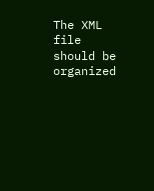The XML file should be organized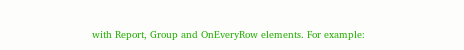with Report, Group and OnEveryRow elements. For example: